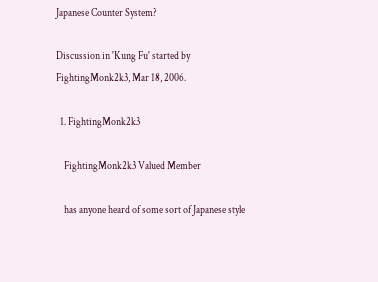Japanese Counter System?

Discussion in 'Kung Fu' started by FightingMonk2k3, Mar 18, 2006.

  1. FightingMonk2k3

    FightingMonk2k3 Valued Member

    has anyone heard of some sort of Japanese style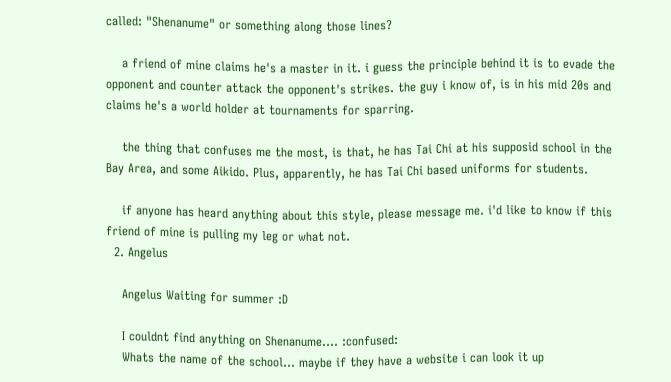called: "Shenanume" or something along those lines?

    a friend of mine claims he's a master in it. i guess the principle behind it is to evade the opponent and counter attack the opponent's strikes. the guy i know of, is in his mid 20s and claims he's a world holder at tournaments for sparring.

    the thing that confuses me the most, is that, he has Tai Chi at his supposid school in the Bay Area, and some Aikido. Plus, apparently, he has Tai Chi based uniforms for students.

    if anyone has heard anything about this style, please message me. i'd like to know if this friend of mine is pulling my leg or what not.
  2. Angelus

    Angelus Waiting for summer :D

    I couldnt find anything on Shenanume.... :confused:
    Whats the name of the school... maybe if they have a website i can look it up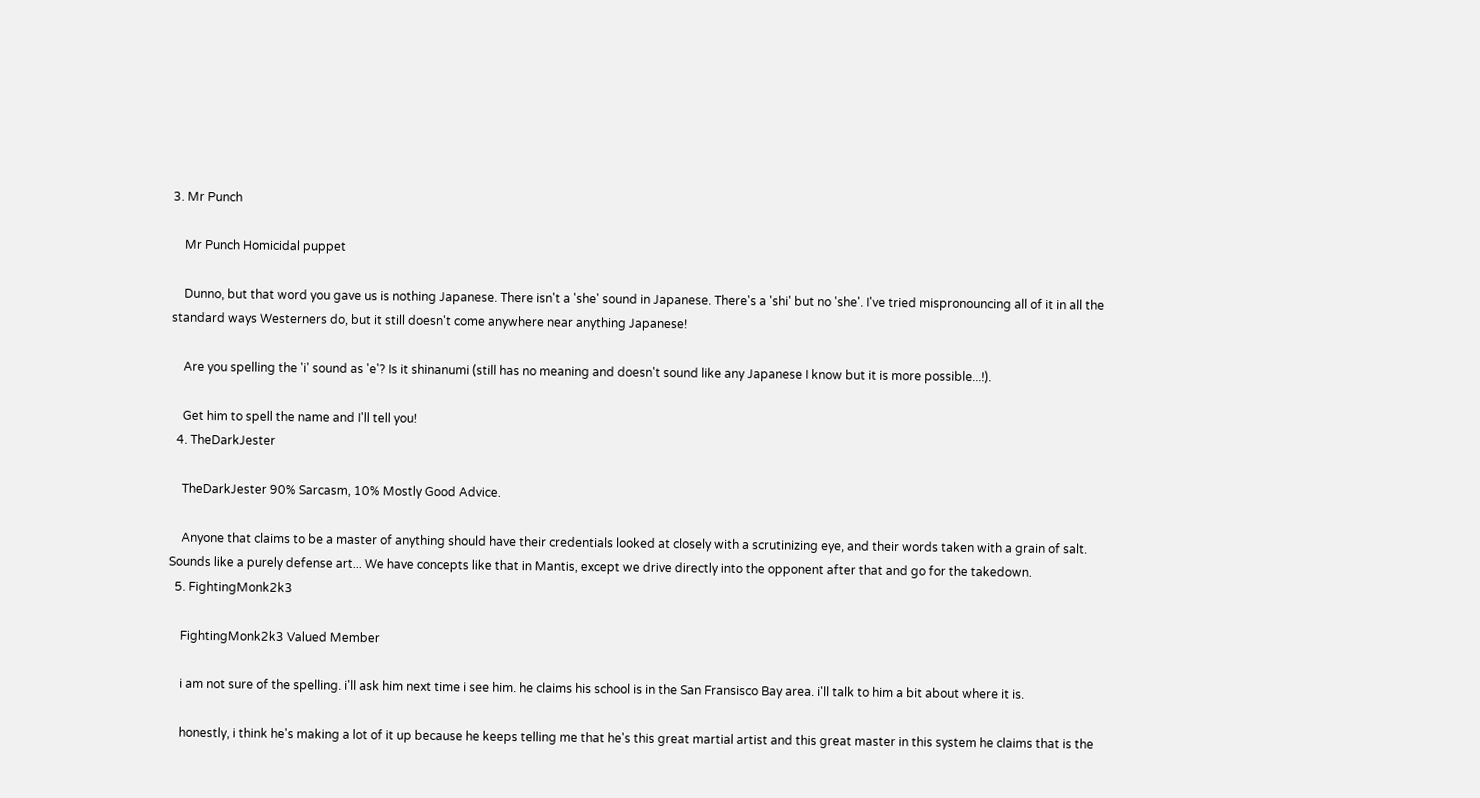3. Mr Punch

    Mr Punch Homicidal puppet

    Dunno, but that word you gave us is nothing Japanese. There isn't a 'she' sound in Japanese. There's a 'shi' but no 'she'. I've tried mispronouncing all of it in all the standard ways Westerners do, but it still doesn't come anywhere near anything Japanese!

    Are you spelling the 'i' sound as 'e'? Is it shinanumi (still has no meaning and doesn't sound like any Japanese I know but it is more possible...!).

    Get him to spell the name and I'll tell you!
  4. TheDarkJester

    TheDarkJester 90% Sarcasm, 10% Mostly Good Advice.

    Anyone that claims to be a master of anything should have their credentials looked at closely with a scrutinizing eye, and their words taken with a grain of salt. Sounds like a purely defense art... We have concepts like that in Mantis, except we drive directly into the opponent after that and go for the takedown.
  5. FightingMonk2k3

    FightingMonk2k3 Valued Member

    i am not sure of the spelling. i'll ask him next time i see him. he claims his school is in the San Fransisco Bay area. i'll talk to him a bit about where it is.

    honestly, i think he's making a lot of it up because he keeps telling me that he's this great martial artist and this great master in this system he claims that is the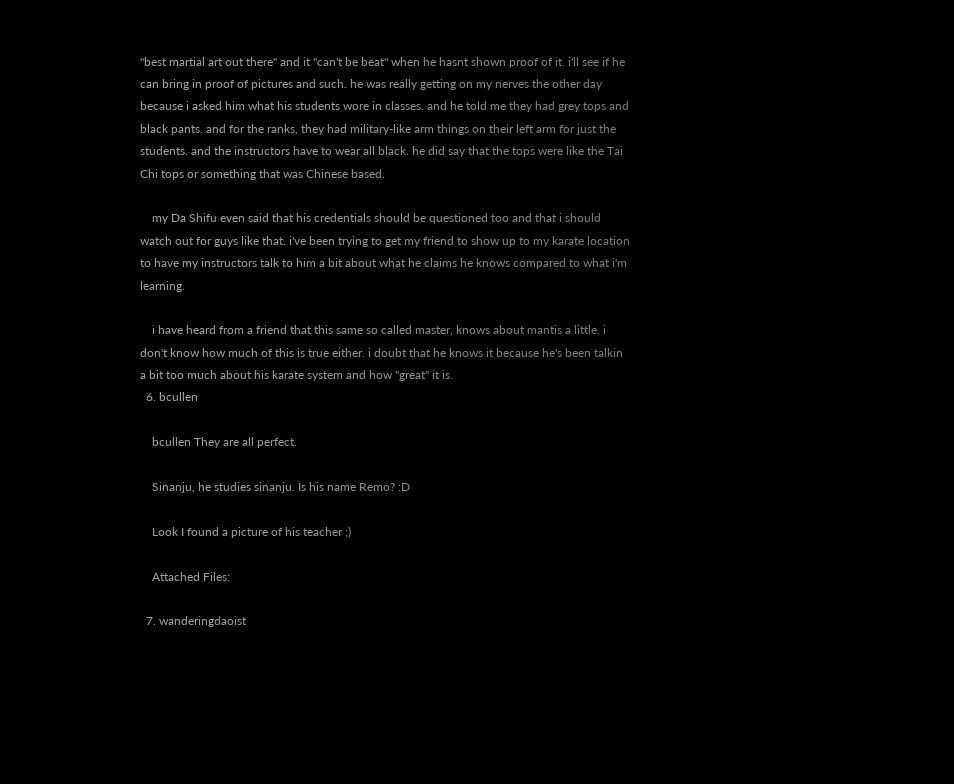"best martial art out there" and it "can't be beat" when he hasnt shown proof of it. i'll see if he can bring in proof of pictures and such. he was really getting on my nerves the other day because i asked him what his students wore in classes. and he told me they had grey tops and black pants. and for the ranks, they had military-like arm things on their left arm for just the students. and the instructors have to wear all black. he did say that the tops were like the Tai Chi tops or something that was Chinese based.

    my Da Shifu even said that his credentials should be questioned too and that i should watch out for guys like that. i've been trying to get my friend to show up to my karate location to have my instructors talk to him a bit about what he claims he knows compared to what i'm learning.

    i have heard from a friend that this same so called master, knows about mantis a little. i don't know how much of this is true either. i doubt that he knows it because he's been talkin a bit too much about his karate system and how "great" it is.
  6. bcullen

    bcullen They are all perfect.

    Sinanju, he studies sinanju. Is his name Remo? :D

    Look I found a picture of his teacher ;)

    Attached Files:

  7. wanderingdaoist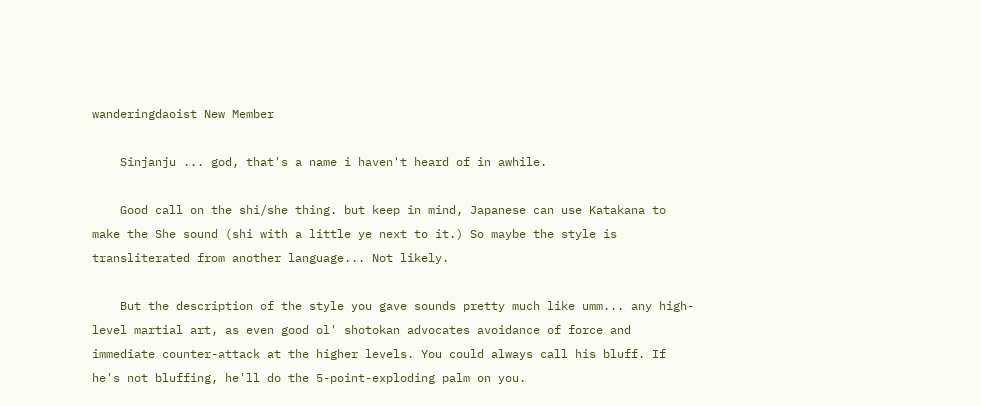wanderingdaoist New Member

    Sinjanju ... god, that's a name i haven't heard of in awhile.

    Good call on the shi/she thing. but keep in mind, Japanese can use Katakana to make the She sound (shi with a little ye next to it.) So maybe the style is transliterated from another language... Not likely.

    But the description of the style you gave sounds pretty much like umm... any high-level martial art, as even good ol' shotokan advocates avoidance of force and immediate counter-attack at the higher levels. You could always call his bluff. If he's not bluffing, he'll do the 5-point-exploding palm on you.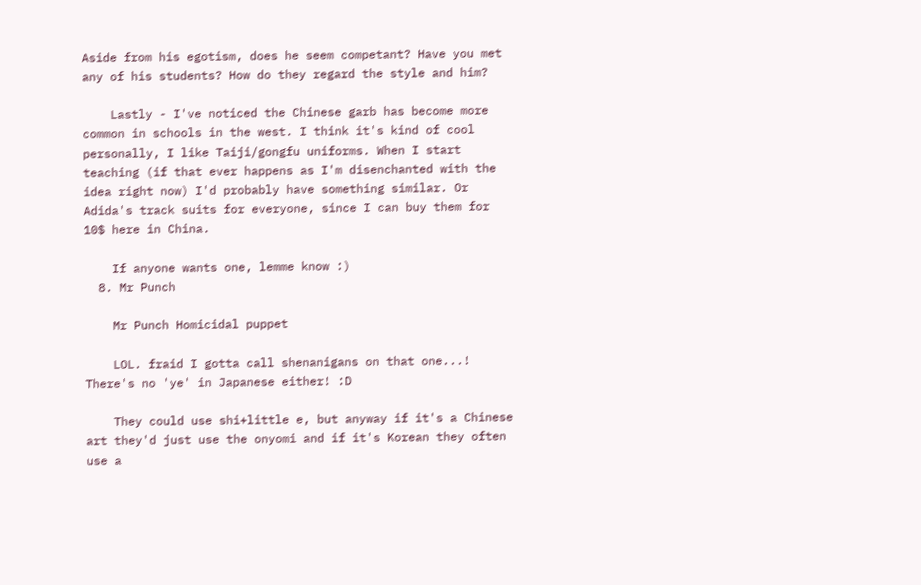Aside from his egotism, does he seem competant? Have you met any of his students? How do they regard the style and him?

    Lastly - I've noticed the Chinese garb has become more common in schools in the west. I think it's kind of cool personally, I like Taiji/gongfu uniforms. When I start teaching (if that ever happens as I'm disenchanted with the idea right now) I'd probably have something similar. Or Adida's track suits for everyone, since I can buy them for 10$ here in China.

    If anyone wants one, lemme know :)
  8. Mr Punch

    Mr Punch Homicidal puppet

    LOL. fraid I gotta call shenanigans on that one...! There's no 'ye' in Japanese either! :D

    They could use shi+little e, but anyway if it's a Chinese art they'd just use the onyomi and if it's Korean they often use a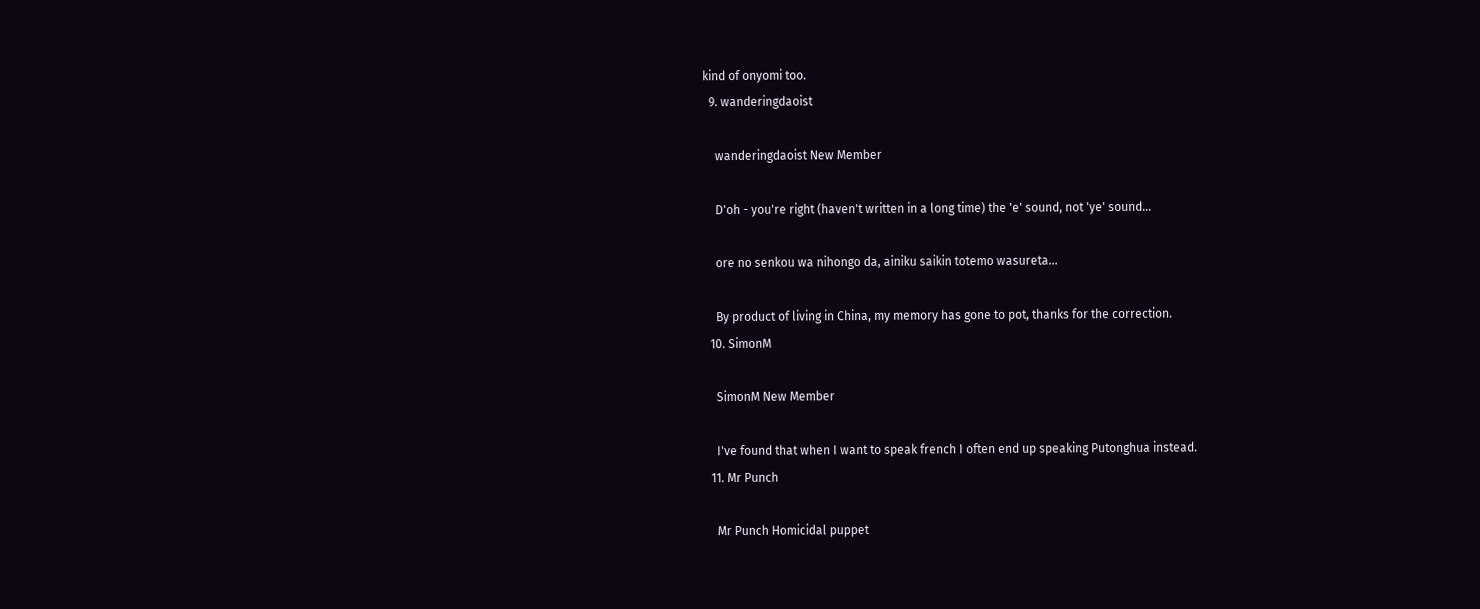kind of onyomi too.
  9. wanderingdaoist

    wanderingdaoist New Member

    D'oh - you're right (haven't written in a long time) the 'e' sound, not 'ye' sound...

    ore no senkou wa nihongo da, ainiku saikin totemo wasureta...

    By product of living in China, my memory has gone to pot, thanks for the correction.
  10. SimonM

    SimonM New Member

    I've found that when I want to speak french I often end up speaking Putonghua instead.
  11. Mr Punch

    Mr Punch Homicidal puppet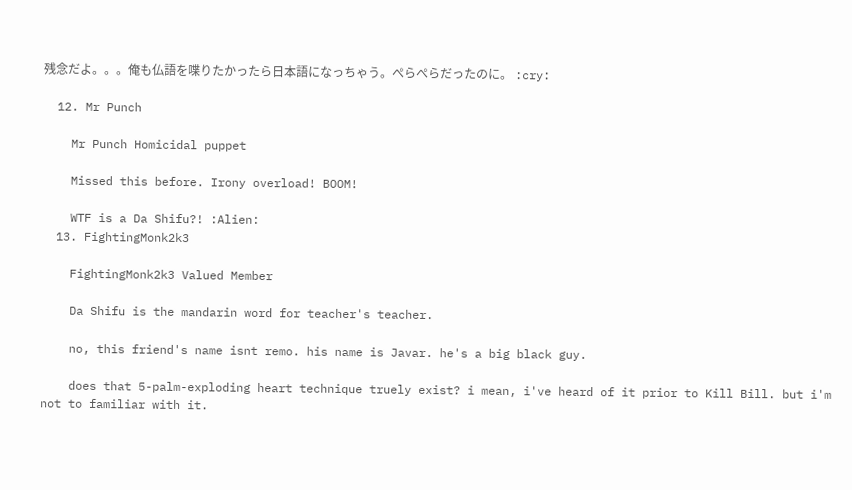残念だよ。。。俺も仏語を喋りたかったら日本語になっちゃう。ぺらぺらだったのに。 :cry:

  12. Mr Punch

    Mr Punch Homicidal puppet

    Missed this before. Irony overload! BOOM!

    WTF is a Da Shifu?! :Alien:
  13. FightingMonk2k3

    FightingMonk2k3 Valued Member

    Da Shifu is the mandarin word for teacher's teacher.

    no, this friend's name isnt remo. his name is Javar. he's a big black guy.

    does that 5-palm-exploding heart technique truely exist? i mean, i've heard of it prior to Kill Bill. but i'm not to familiar with it.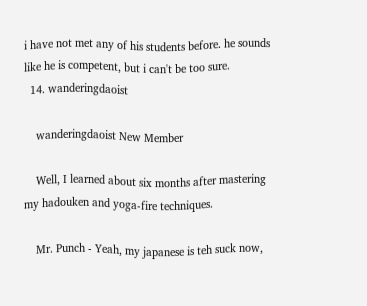i have not met any of his students before. he sounds like he is competent, but i can't be too sure.
  14. wanderingdaoist

    wanderingdaoist New Member

    Well, I learned about six months after mastering my hadouken and yoga-fire techniques.

    Mr. Punch - Yeah, my japanese is teh suck now,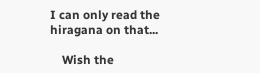I can only read the hiragana on that...

    Wish the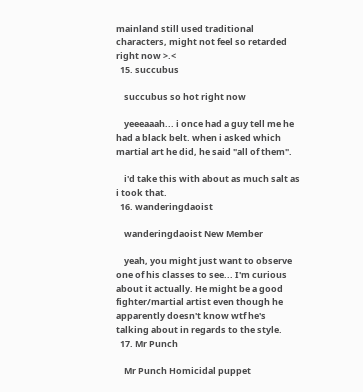mainland still used traditional characters, might not feel so retarded right now >.<
  15. succubus

    succubus so hot right now

    yeeeaaah... i once had a guy tell me he had a black belt. when i asked which martial art he did, he said "all of them".

    i'd take this with about as much salt as i took that.
  16. wanderingdaoist

    wanderingdaoist New Member

    yeah, you might just want to observe one of his classes to see... I'm curious about it actually. He might be a good fighter/martial artist even though he apparently doesn't know wtf he's talking about in regards to the style.
  17. Mr Punch

    Mr Punch Homicidal puppet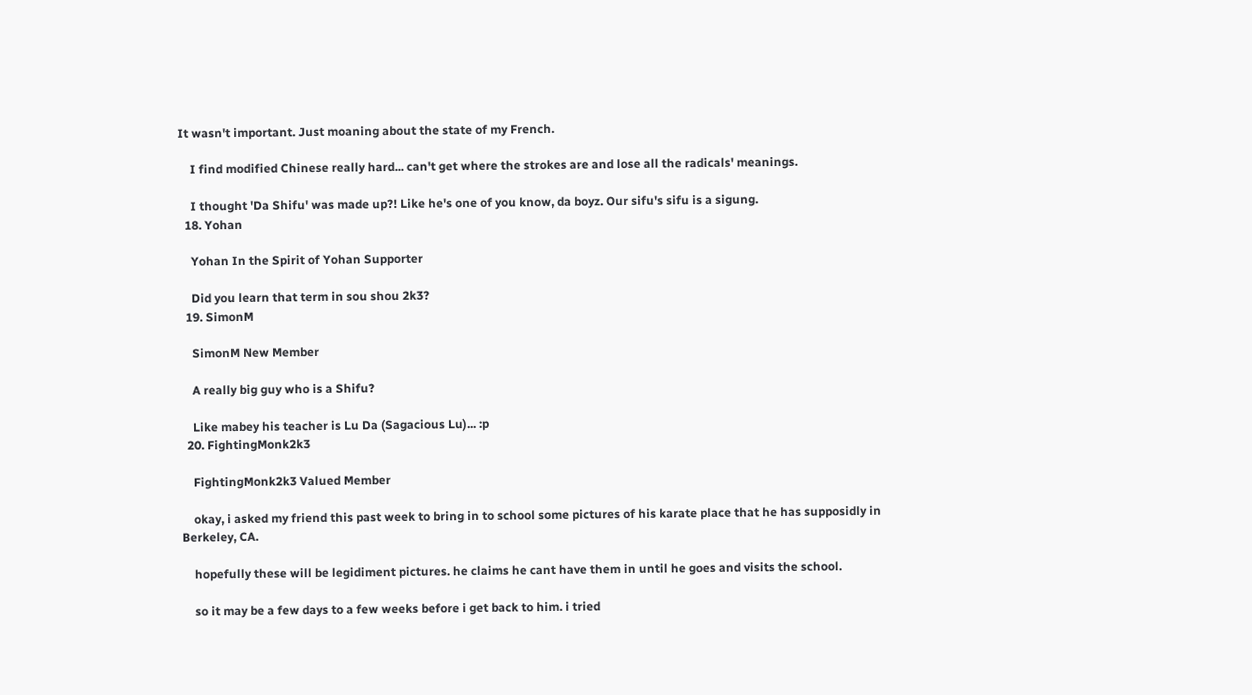It wasn't important. Just moaning about the state of my French.

    I find modified Chinese really hard... can't get where the strokes are and lose all the radicals' meanings.

    I thought 'Da Shifu' was made up?! Like he's one of you know, da boyz. Our sifu's sifu is a sigung.
  18. Yohan

    Yohan In the Spirit of Yohan Supporter

    Did you learn that term in sou shou 2k3?
  19. SimonM

    SimonM New Member

    A really big guy who is a Shifu?

    Like mabey his teacher is Lu Da (Sagacious Lu)... :p
  20. FightingMonk2k3

    FightingMonk2k3 Valued Member

    okay, i asked my friend this past week to bring in to school some pictures of his karate place that he has supposidly in Berkeley, CA.

    hopefully these will be legidiment pictures. he claims he cant have them in until he goes and visits the school.

    so it may be a few days to a few weeks before i get back to him. i tried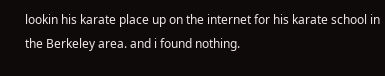lookin his karate place up on the internet for his karate school in the Berkeley area. and i found nothing.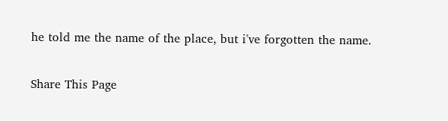he told me the name of the place, but i've forgotten the name.

Share This Page